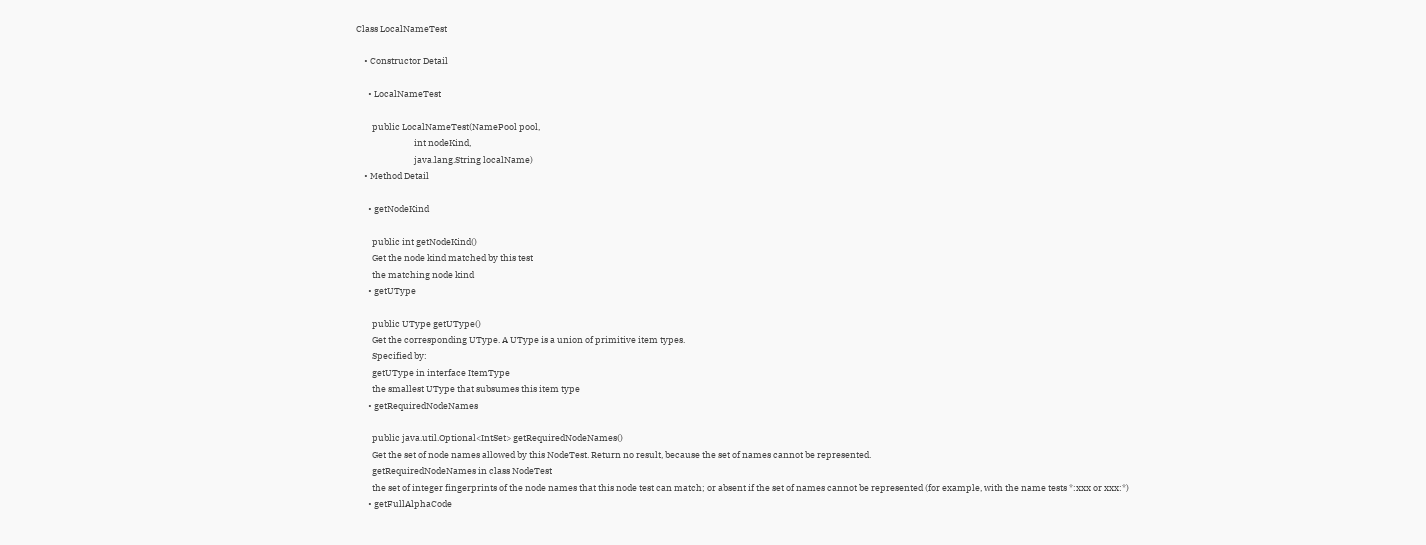Class LocalNameTest

    • Constructor Detail

      • LocalNameTest

        public LocalNameTest(NamePool pool,
                             int nodeKind,
                             java.lang.String localName)
    • Method Detail

      • getNodeKind

        public int getNodeKind()
        Get the node kind matched by this test
        the matching node kind
      • getUType

        public UType getUType()
        Get the corresponding UType. A UType is a union of primitive item types.
        Specified by:
        getUType in interface ItemType
        the smallest UType that subsumes this item type
      • getRequiredNodeNames

        public java.util.Optional<IntSet> getRequiredNodeNames()
        Get the set of node names allowed by this NodeTest. Return no result, because the set of names cannot be represented.
        getRequiredNodeNames in class NodeTest
        the set of integer fingerprints of the node names that this node test can match; or absent if the set of names cannot be represented (for example, with the name tests *:xxx or xxx:*)
      • getFullAlphaCode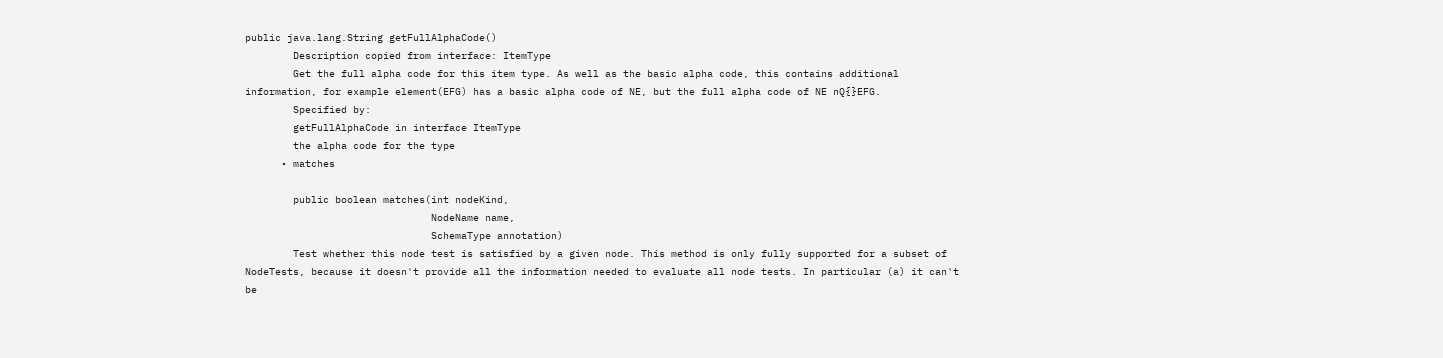public java.lang.String getFullAlphaCode()
        Description copied from interface: ItemType
        Get the full alpha code for this item type. As well as the basic alpha code, this contains additional information, for example element(EFG) has a basic alpha code of NE, but the full alpha code of NE nQ{}EFG.
        Specified by:
        getFullAlphaCode in interface ItemType
        the alpha code for the type
      • matches

        public boolean matches(int nodeKind,
                               NodeName name,
                               SchemaType annotation)
        Test whether this node test is satisfied by a given node. This method is only fully supported for a subset of NodeTests, because it doesn't provide all the information needed to evaluate all node tests. In particular (a) it can't be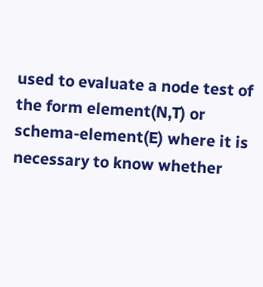used to evaluate a node test of the form element(N,T) or schema-element(E) where it is necessary to know whether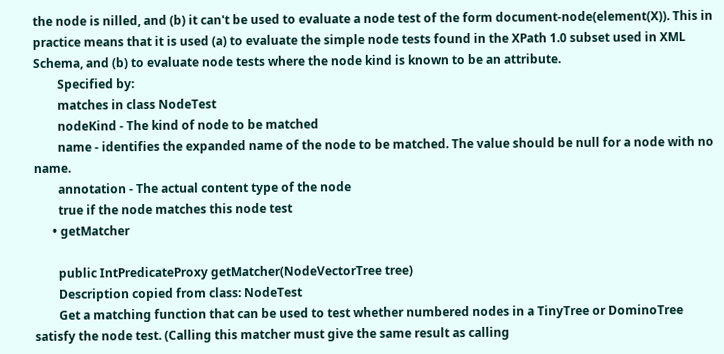the node is nilled, and (b) it can't be used to evaluate a node test of the form document-node(element(X)). This in practice means that it is used (a) to evaluate the simple node tests found in the XPath 1.0 subset used in XML Schema, and (b) to evaluate node tests where the node kind is known to be an attribute.
        Specified by:
        matches in class NodeTest
        nodeKind - The kind of node to be matched
        name - identifies the expanded name of the node to be matched. The value should be null for a node with no name.
        annotation - The actual content type of the node
        true if the node matches this node test
      • getMatcher

        public IntPredicateProxy getMatcher(NodeVectorTree tree)
        Description copied from class: NodeTest
        Get a matching function that can be used to test whether numbered nodes in a TinyTree or DominoTree satisfy the node test. (Calling this matcher must give the same result as calling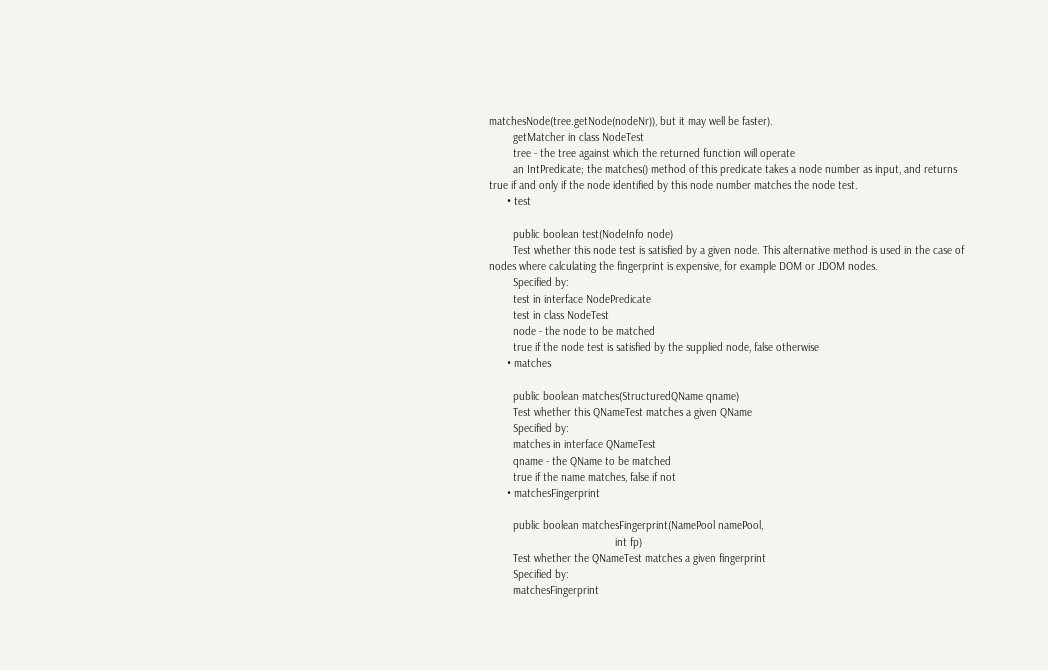matchesNode(tree.getNode(nodeNr)), but it may well be faster).
        getMatcher in class NodeTest
        tree - the tree against which the returned function will operate
        an IntPredicate; the matches() method of this predicate takes a node number as input, and returns true if and only if the node identified by this node number matches the node test.
      • test

        public boolean test(NodeInfo node)
        Test whether this node test is satisfied by a given node. This alternative method is used in the case of nodes where calculating the fingerprint is expensive, for example DOM or JDOM nodes.
        Specified by:
        test in interface NodePredicate
        test in class NodeTest
        node - the node to be matched
        true if the node test is satisfied by the supplied node, false otherwise
      • matches

        public boolean matches(StructuredQName qname)
        Test whether this QNameTest matches a given QName
        Specified by:
        matches in interface QNameTest
        qname - the QName to be matched
        true if the name matches, false if not
      • matchesFingerprint

        public boolean matchesFingerprint(NamePool namePool,
                                          int fp)
        Test whether the QNameTest matches a given fingerprint
        Specified by:
        matchesFingerprint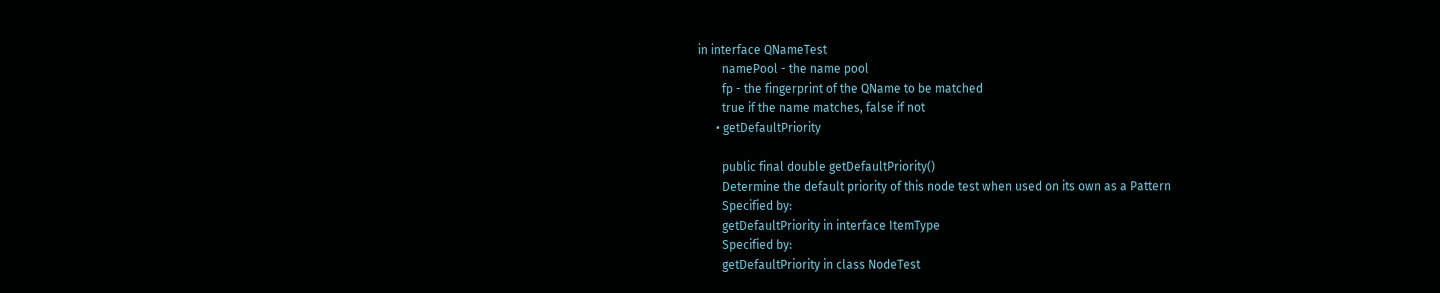in interface QNameTest
        namePool - the name pool
        fp - the fingerprint of the QName to be matched
        true if the name matches, false if not
      • getDefaultPriority

        public final double getDefaultPriority()
        Determine the default priority of this node test when used on its own as a Pattern
        Specified by:
        getDefaultPriority in interface ItemType
        Specified by:
        getDefaultPriority in class NodeTest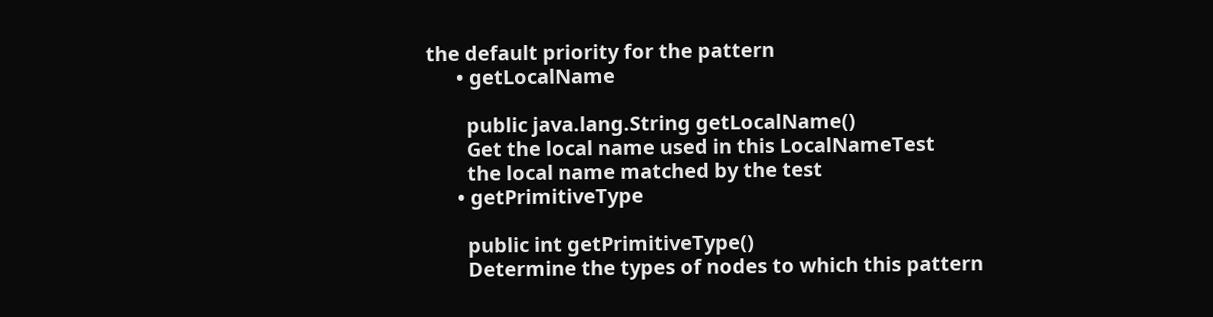the default priority for the pattern
      • getLocalName

        public java.lang.String getLocalName()
        Get the local name used in this LocalNameTest
        the local name matched by the test
      • getPrimitiveType

        public int getPrimitiveType()
        Determine the types of nodes to which this pattern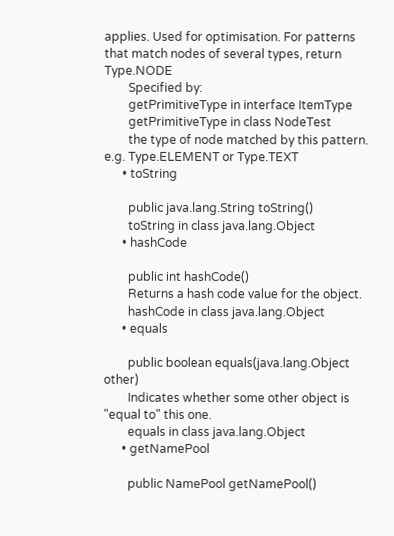applies. Used for optimisation. For patterns that match nodes of several types, return Type.NODE
        Specified by:
        getPrimitiveType in interface ItemType
        getPrimitiveType in class NodeTest
        the type of node matched by this pattern. e.g. Type.ELEMENT or Type.TEXT
      • toString

        public java.lang.String toString()
        toString in class java.lang.Object
      • hashCode

        public int hashCode()
        Returns a hash code value for the object.
        hashCode in class java.lang.Object
      • equals

        public boolean equals(java.lang.Object other)
        Indicates whether some other object is "equal to" this one.
        equals in class java.lang.Object
      • getNamePool

        public NamePool getNamePool()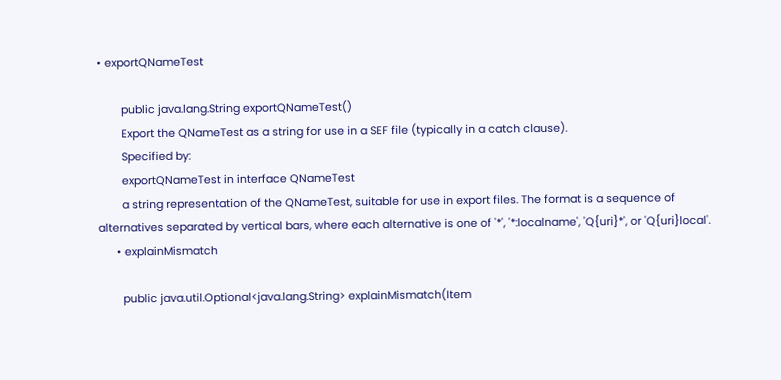• exportQNameTest

        public java.lang.String exportQNameTest()
        Export the QNameTest as a string for use in a SEF file (typically in a catch clause).
        Specified by:
        exportQNameTest in interface QNameTest
        a string representation of the QNameTest, suitable for use in export files. The format is a sequence of alternatives separated by vertical bars, where each alternative is one of '*', '*:localname', 'Q{uri}*', or 'Q{uri}local'.
      • explainMismatch

        public java.util.Optional<java.lang.String> explainMismatch(Item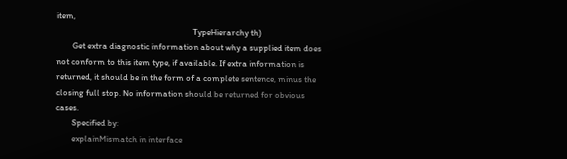item,
                                                                    TypeHierarchy th)
        Get extra diagnostic information about why a supplied item does not conform to this item type, if available. If extra information is returned, it should be in the form of a complete sentence, minus the closing full stop. No information should be returned for obvious cases.
        Specified by:
        explainMismatch in interface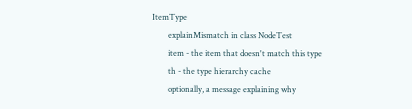ItemType
        explainMismatch in class NodeTest
        item - the item that doesn't match this type
        th - the type hierarchy cache
        optionally, a message explaining why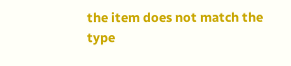the item does not match the type